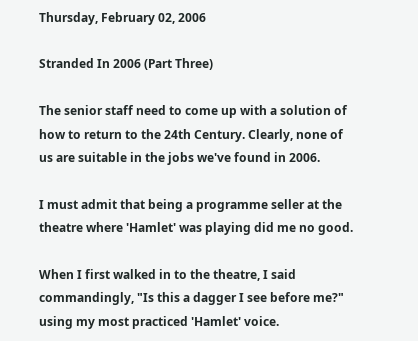Thursday, February 02, 2006

Stranded In 2006 (Part Three)

The senior staff need to come up with a solution of how to return to the 24th Century. Clearly, none of us are suitable in the jobs we've found in 2006.

I must admit that being a programme seller at the theatre where 'Hamlet' was playing did me no good.

When I first walked in to the theatre, I said commandingly, "Is this a dagger I see before me?" using my most practiced 'Hamlet' voice.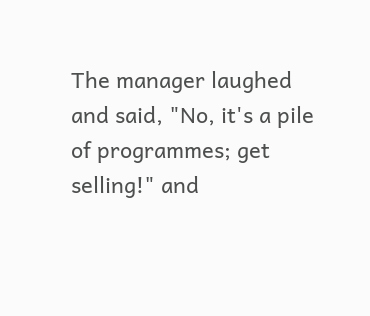The manager laughed and said, "No, it's a pile of programmes; get selling!" and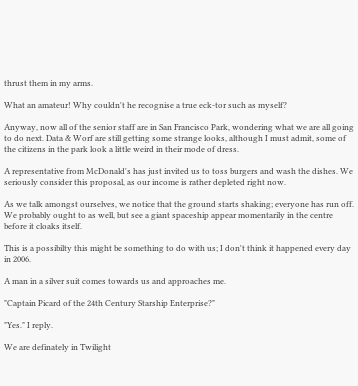thrust them in my arms.

What an amateur! Why couldn't he recognise a true eck-tor such as myself?

Anyway, now all of the senior staff are in San Francisco Park, wondering what we are all going to do next. Data & Worf are still getting some strange looks, although I must admit, some of the citizens in the park look a little weird in their mode of dress.

A representative from McDonald's has just invited us to toss burgers and wash the dishes. We seriously consider this proposal, as our income is rather depleted right now.

As we talk amongst ourselves, we notice that the ground starts shaking; everyone has run off. We probably ought to as well, but see a giant spaceship appear momentarily in the centre before it cloaks itself.

This is a possibilty this might be something to do with us; I don't think it happened every day in 2006.

A man in a silver suit comes towards us and approaches me.

"Captain Picard of the 24th Century Starship Enterprise?"

"Yes." I reply.

We are definately in Twilight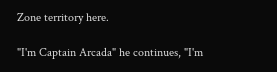Zone territory here.

"I'm Captain Arcada" he continues, "I'm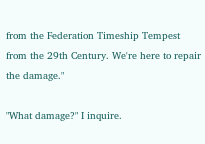from the Federation Timeship Tempest from the 29th Century. We're here to repair the damage."

"What damage?" I inquire.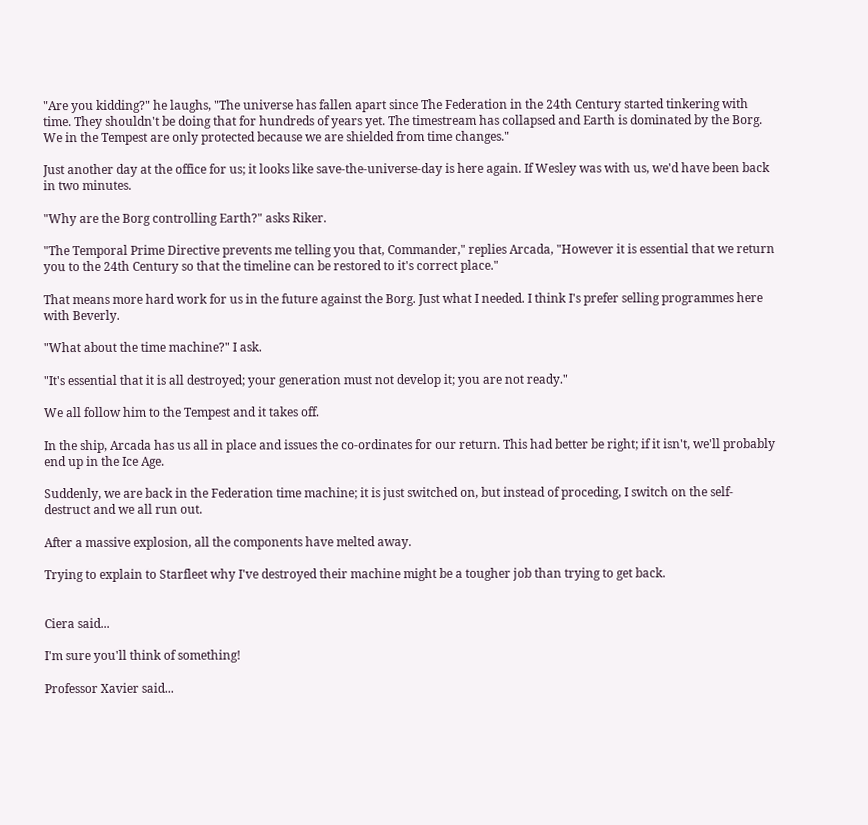"Are you kidding?" he laughs, "The universe has fallen apart since The Federation in the 24th Century started tinkering with time. They shouldn't be doing that for hundreds of years yet. The timestream has collapsed and Earth is dominated by the Borg. We in the Tempest are only protected because we are shielded from time changes."

Just another day at the office for us; it looks like save-the-universe-day is here again. If Wesley was with us, we'd have been back in two minutes.

"Why are the Borg controlling Earth?" asks Riker.

"The Temporal Prime Directive prevents me telling you that, Commander," replies Arcada, "However it is essential that we return you to the 24th Century so that the timeline can be restored to it's correct place."

That means more hard work for us in the future against the Borg. Just what I needed. I think I's prefer selling programmes here with Beverly.

"What about the time machine?" I ask.

"It's essential that it is all destroyed; your generation must not develop it; you are not ready."

We all follow him to the Tempest and it takes off.

In the ship, Arcada has us all in place and issues the co-ordinates for our return. This had better be right; if it isn't, we'll probably end up in the Ice Age.

Suddenly, we are back in the Federation time machine; it is just switched on, but instead of proceding, I switch on the self-destruct and we all run out.

After a massive explosion, all the components have melted away.

Trying to explain to Starfleet why I've destroyed their machine might be a tougher job than trying to get back.


Ciera said...

I'm sure you'll think of something!

Professor Xavier said...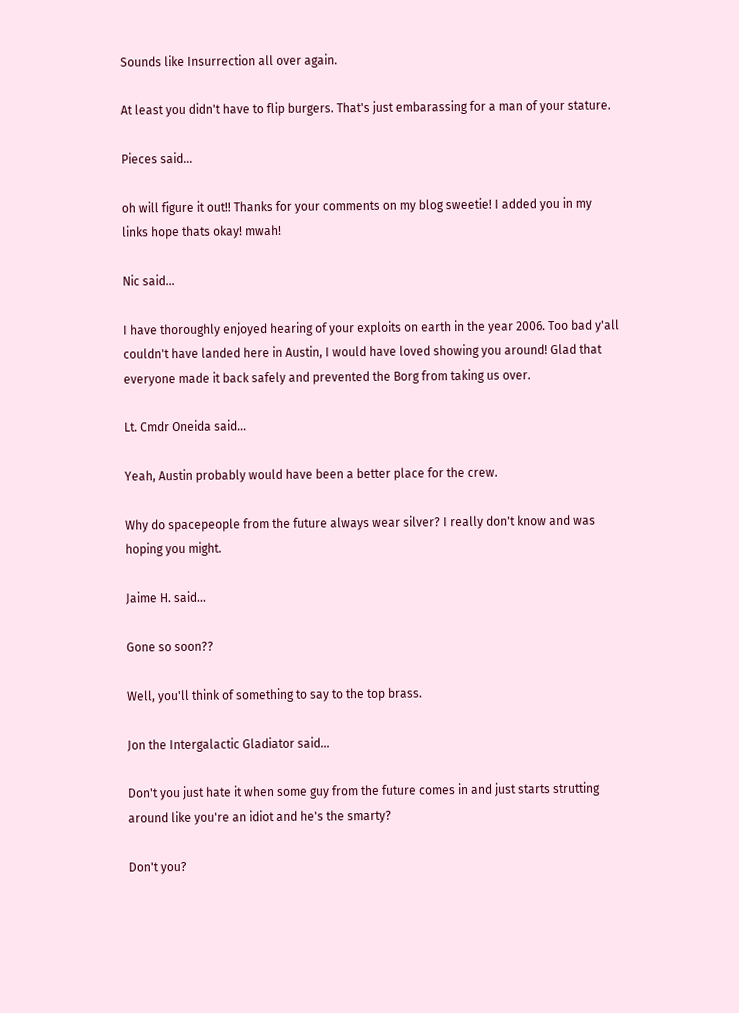Sounds like Insurrection all over again.

At least you didn't have to flip burgers. That's just embarassing for a man of your stature.

Pieces said...

oh will figure it out!! Thanks for your comments on my blog sweetie! I added you in my links hope thats okay! mwah!

Nic said...

I have thoroughly enjoyed hearing of your exploits on earth in the year 2006. Too bad y'all couldn't have landed here in Austin, I would have loved showing you around! Glad that everyone made it back safely and prevented the Borg from taking us over.

Lt. Cmdr Oneida said...

Yeah, Austin probably would have been a better place for the crew.

Why do spacepeople from the future always wear silver? I really don't know and was hoping you might.

Jaime H. said...

Gone so soon??

Well, you'll think of something to say to the top brass.

Jon the Intergalactic Gladiator said...

Don't you just hate it when some guy from the future comes in and just starts strutting around like you're an idiot and he's the smarty?

Don't you?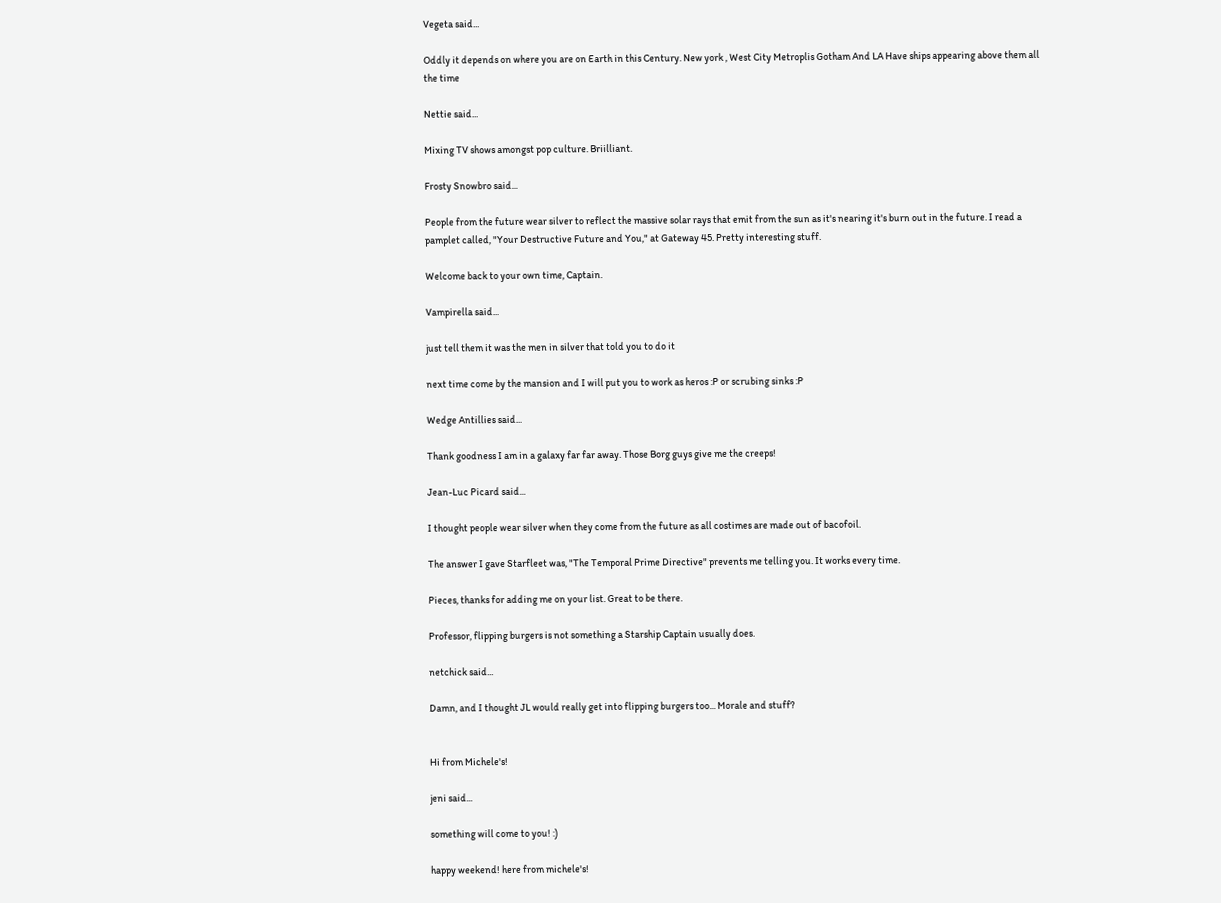Vegeta said...

Oddly it depends on where you are on Earth in this Century. New york , West City Metroplis Gotham And LA Have ships appearing above them all the time

Nettie said...

Mixing TV shows amongst pop culture. Briilliant.

Frosty Snowbro said...

People from the future wear silver to reflect the massive solar rays that emit from the sun as it's nearing it's burn out in the future. I read a pamplet called, "Your Destructive Future and You," at Gateway 45. Pretty interesting stuff.

Welcome back to your own time, Captain.

Vampirella said...

just tell them it was the men in silver that told you to do it

next time come by the mansion and I will put you to work as heros :P or scrubing sinks :P

Wedge Antillies said...

Thank goodness I am in a galaxy far far away. Those Borg guys give me the creeps!

Jean-Luc Picard said...

I thought people wear silver when they come from the future as all costimes are made out of bacofoil.

The answer I gave Starfleet was, "The Temporal Prime Directive" prevents me telling you. It works every time.

Pieces, thanks for adding me on your list. Great to be there.

Professor, flipping burgers is not something a Starship Captain usually does.

netchick said...

Damn, and I thought JL would really get into flipping burgers too... Morale and stuff?


Hi from Michele's!

jeni said...

something will come to you! :)

happy weekend! here from michele's!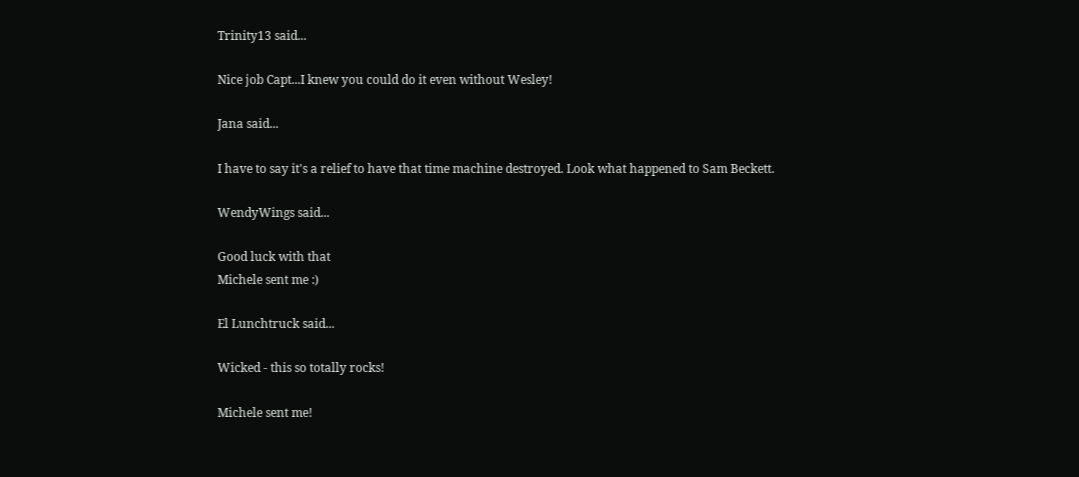Trinity13 said...

Nice job Capt...I knew you could do it even without Wesley!

Jana said...

I have to say it's a relief to have that time machine destroyed. Look what happened to Sam Beckett.

WendyWings said...

Good luck with that
Michele sent me :)

El Lunchtruck said...

Wicked - this so totally rocks!

Michele sent me!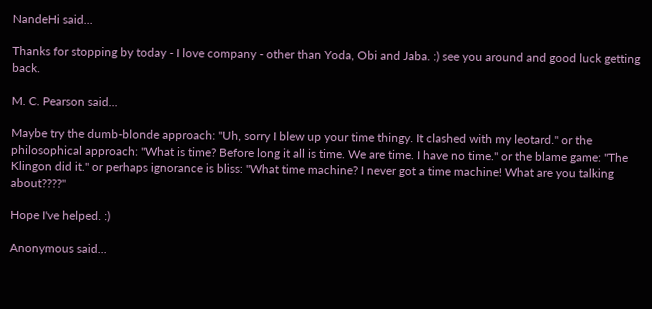NandeHi said...

Thanks for stopping by today - I love company - other than Yoda, Obi and Jaba. :) see you around and good luck getting back.

M. C. Pearson said...

Maybe try the dumb-blonde approach: "Uh, sorry I blew up your time thingy. It clashed with my leotard." or the philosophical approach: "What is time? Before long it all is time. We are time. I have no time." or the blame game: "The Klingon did it." or perhaps ignorance is bliss: "What time machine? I never got a time machine! What are you talking about????"

Hope I've helped. :)

Anonymous said...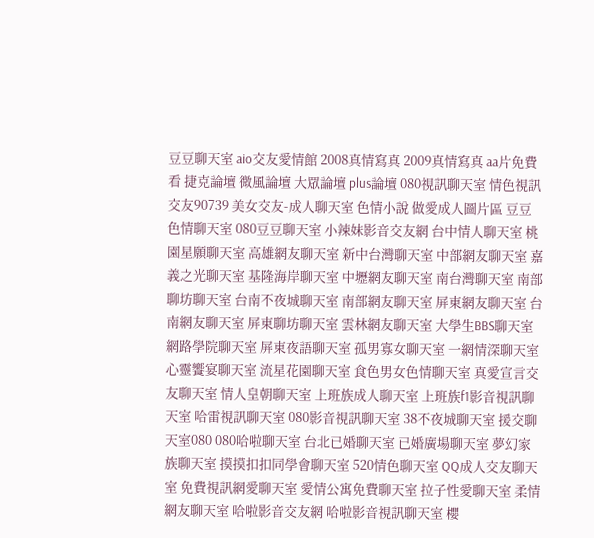豆豆聊天室 aio交友愛情館 2008真情寫真 2009真情寫真 aa片免費看 捷克論壇 微風論壇 大眾論壇 plus論壇 080視訊聊天室 情色視訊交友90739 美女交友-成人聊天室 色情小說 做愛成人圖片區 豆豆色情聊天室 080豆豆聊天室 小辣妹影音交友網 台中情人聊天室 桃園星願聊天室 高雄網友聊天室 新中台灣聊天室 中部網友聊天室 嘉義之光聊天室 基隆海岸聊天室 中壢網友聊天室 南台灣聊天室 南部聊坊聊天室 台南不夜城聊天室 南部網友聊天室 屏東網友聊天室 台南網友聊天室 屏東聊坊聊天室 雲林網友聊天室 大學生BBS聊天室 網路學院聊天室 屏東夜語聊天室 孤男寡女聊天室 一網情深聊天室 心靈饗宴聊天室 流星花園聊天室 食色男女色情聊天室 真愛宣言交友聊天室 情人皇朝聊天室 上班族成人聊天室 上班族f1影音視訊聊天室 哈雷視訊聊天室 080影音視訊聊天室 38不夜城聊天室 援交聊天室080 080哈啦聊天室 台北已婚聊天室 已婚廣場聊天室 夢幻家族聊天室 摸摸扣扣同學會聊天室 520情色聊天室 QQ成人交友聊天室 免費視訊網愛聊天室 愛情公寓免費聊天室 拉子性愛聊天室 柔情網友聊天室 哈啦影音交友網 哈啦影音視訊聊天室 櫻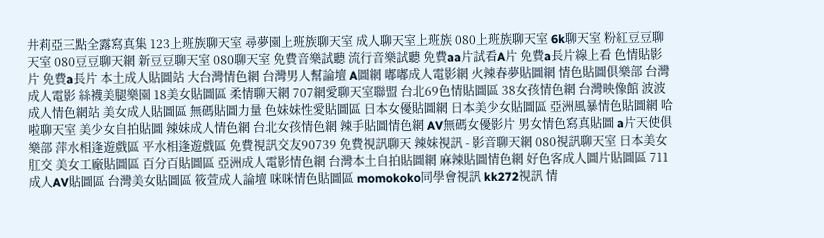井莉亞三點全露寫真集 123上班族聊天室 尋夢園上班族聊天室 成人聊天室上班族 080上班族聊天室 6k聊天室 粉紅豆豆聊天室 080豆豆聊天網 新豆豆聊天室 080聊天室 免費音樂試聽 流行音樂試聽 免費aa片試看A片 免費a長片線上看 色情貼影片 免費a長片 本土成人貼圖站 大台灣情色網 台灣男人幫論壇 A圖網 嘟嘟成人電影網 火辣春夢貼圖網 情色貼圖俱樂部 台灣成人電影 絲襪美腿樂園 18美女貼圖區 柔情聊天網 707網愛聊天室聯盟 台北69色情貼圖區 38女孩情色網 台灣映像館 波波成人情色網站 美女成人貼圖區 無碼貼圖力量 色妹妹性愛貼圖區 日本女優貼圖網 日本美少女貼圖區 亞洲風暴情色貼圖網 哈啦聊天室 美少女自拍貼圖 辣妹成人情色網 台北女孩情色網 辣手貼圖情色網 AV無碼女優影片 男女情色寫真貼圖 a片天使俱樂部 萍水相逢遊戲區 平水相逢遊戲區 免費視訊交友90739 免費視訊聊天 辣妹視訊 - 影音聊天網 080視訊聊天室 日本美女肛交 美女工廠貼圖區 百分百貼圖區 亞洲成人電影情色網 台灣本土自拍貼圖網 麻辣貼圖情色網 好色客成人圖片貼圖區 711成人AV貼圖區 台灣美女貼圖區 筱萱成人論壇 咪咪情色貼圖區 momokoko同學會視訊 kk272視訊 情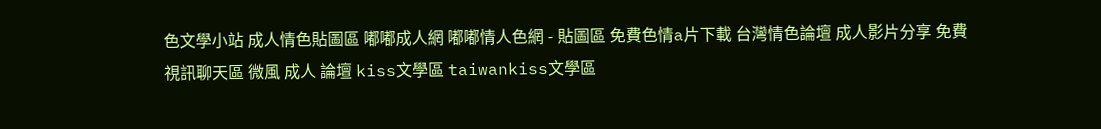色文學小站 成人情色貼圖區 嘟嘟成人網 嘟嘟情人色網 - 貼圖區 免費色情a片下載 台灣情色論壇 成人影片分享 免費視訊聊天區 微風 成人 論壇 kiss文學區 taiwankiss文學區